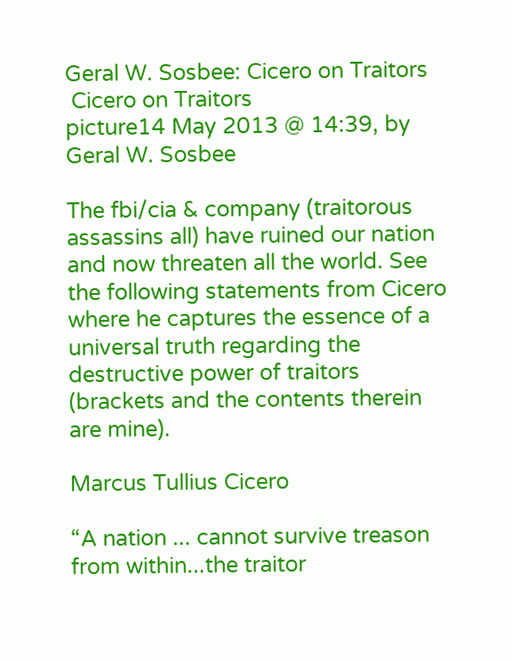Geral W. Sosbee: Cicero on Traitors
 Cicero on Traitors
picture14 May 2013 @ 14:39, by Geral W. Sosbee

The fbi/cia & company (traitorous assassins all) have ruined our nation and now threaten all the world. See the following statements from Cicero where he captures the essence of a universal truth regarding the destructive power of traitors (brackets and the contents therein are mine).

Marcus Tullius Cicero

“A nation ... cannot survive treason from within...the traitor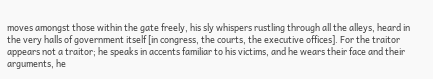moves amongst those within the gate freely, his sly whispers rustling through all the alleys, heard in the very halls of government itself [in congress, the courts, the executive offices]. For the traitor appears not a traitor; he speaks in accents familiar to his victims, and he wears their face and their arguments, he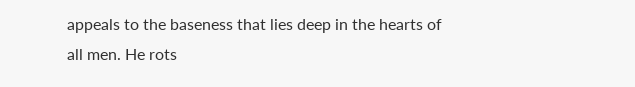appeals to the baseness that lies deep in the hearts of all men. He rots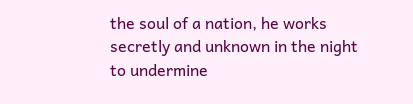the soul of a nation, he works secretly and unknown in the night to undermine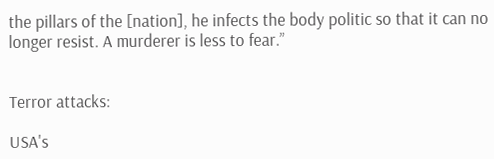the pillars of the [nation], he infects the body politic so that it can no longer resist. A murderer is less to fear.”


Terror attacks:

USA's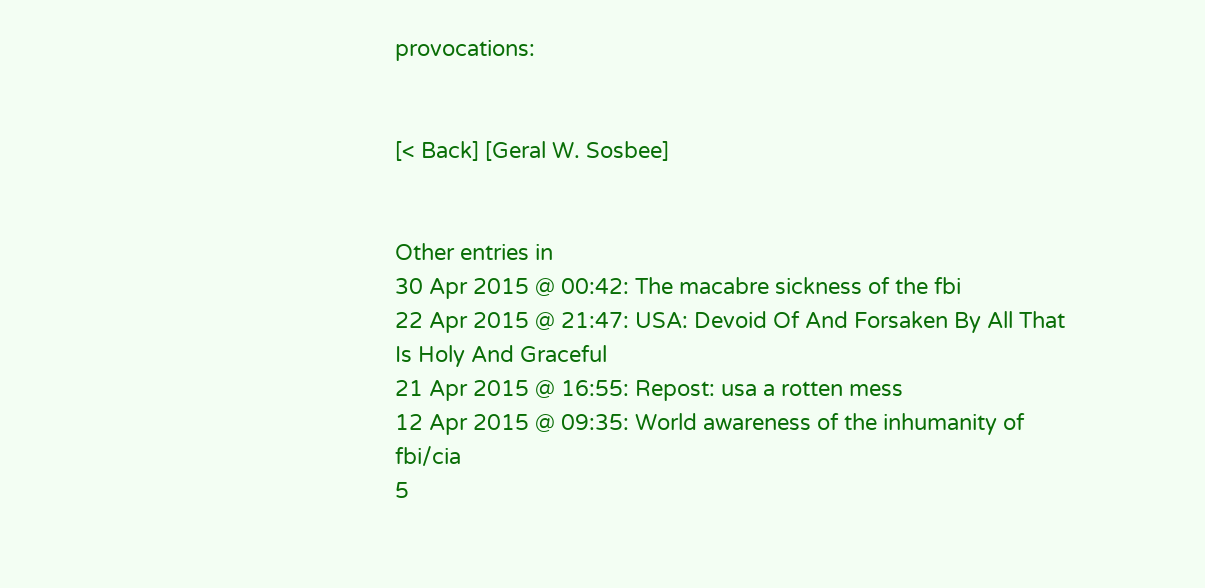provocations:


[< Back] [Geral W. Sosbee]


Other entries in
30 Apr 2015 @ 00:42: The macabre sickness of the fbi
22 Apr 2015 @ 21:47: USA: Devoid Of And Forsaken By All That Is Holy And Graceful
21 Apr 2015 @ 16:55: Repost: usa a rotten mess
12 Apr 2015 @ 09:35: World awareness of the inhumanity of fbi/cia
5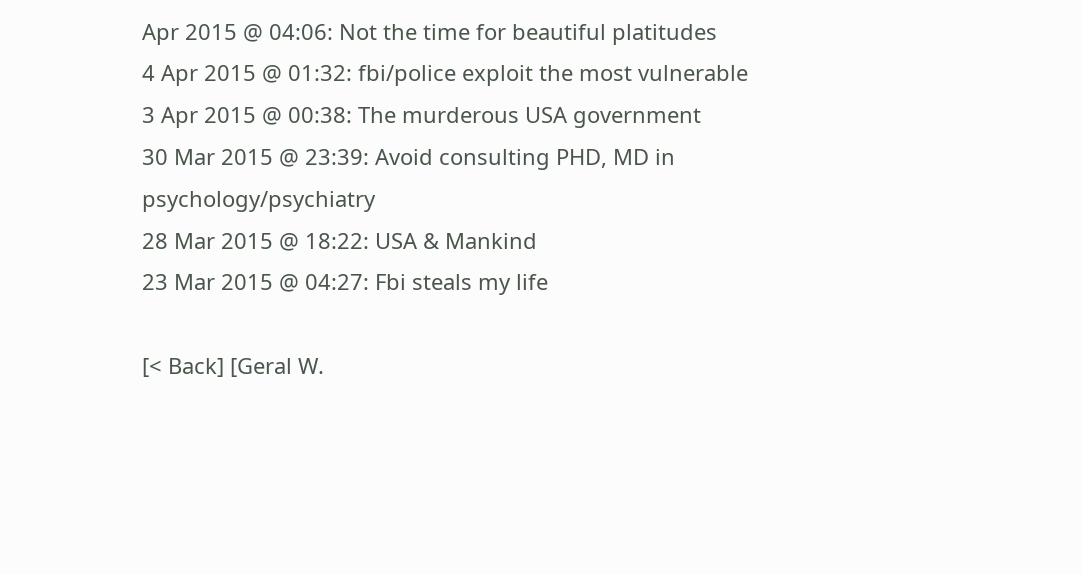Apr 2015 @ 04:06: Not the time for beautiful platitudes
4 Apr 2015 @ 01:32: fbi/police exploit the most vulnerable
3 Apr 2015 @ 00:38: The murderous USA government
30 Mar 2015 @ 23:39: Avoid consulting PHD, MD in psychology/psychiatry
28 Mar 2015 @ 18:22: USA & Mankind
23 Mar 2015 @ 04:27: Fbi steals my life

[< Back] [Geral W.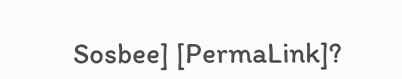Sosbee] [PermaLink]?